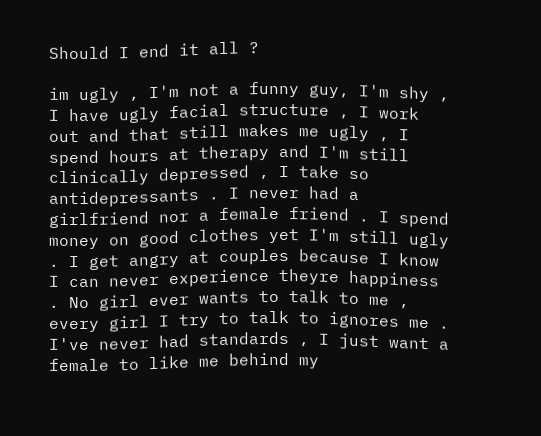Should I end it all ?

im ugly , I'm not a funny guy, I'm shy , I have ugly facial structure , I work out and that still makes me ugly , I spend hours at therapy and I'm still clinically depressed , I take so antidepressants . I never had a girlfriend nor a female friend . I spend money on good clothes yet I'm still ugly . I get angry at couples because I know I can never experience theyre happiness . No girl ever wants to talk to me , every girl I try to talk to ignores me . I've never had standards , I just want a female to like me behind my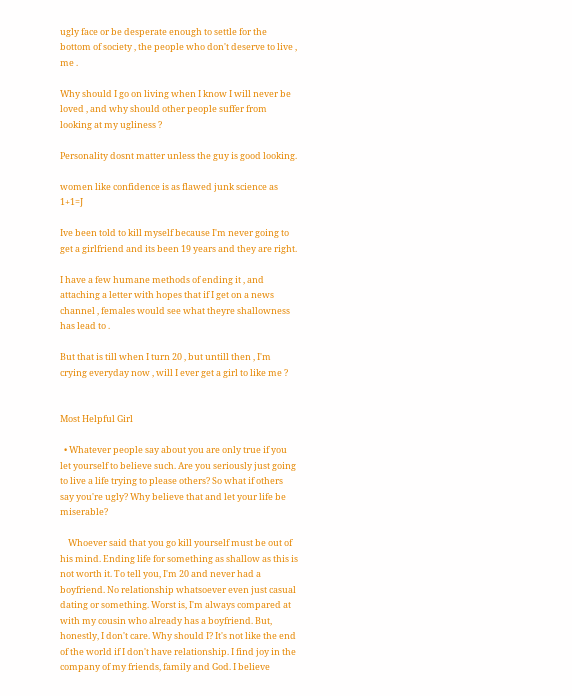ugly face or be desperate enough to settle for the bottom of society , the people who don't deserve to live , me .

Why should I go on living when I know I will never be loved , and why should other people suffer from looking at my ugliness ?

Personality dosnt matter unless the guy is good looking.

women like confidence is as flawed junk science as 1+1=J

Ive been told to kill myself because I'm never going to get a girlfriend and its been 19 years and they are right.

I have a few humane methods of ending it , and attaching a letter with hopes that if I get on a news channel , females would see what theyre shallowness has lead to .

But that is till when I turn 20 , but untill then , I'm crying everyday now , will I ever get a girl to like me ?


Most Helpful Girl

  • Whatever people say about you are only true if you let yourself to believe such. Are you seriously just going to live a life trying to please others? So what if others say you're ugly? Why believe that and let your life be miserable?

    Whoever said that you go kill yourself must be out of his mind. Ending life for something as shallow as this is not worth it. To tell you, I'm 20 and never had a boyfriend. No relationship whatsoever even just casual dating or something. Worst is, I'm always compared at with my cousin who already has a boyfriend. But, honestly, I don't care. Why should I? It's not like the end of the world if I don't have relationship. I find joy in the company of my friends, family and God. I believe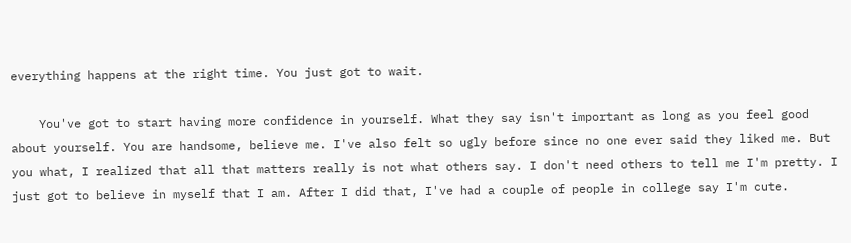everything happens at the right time. You just got to wait.

    You've got to start having more confidence in yourself. What they say isn't important as long as you feel good about yourself. You are handsome, believe me. I've also felt so ugly before since no one ever said they liked me. But you what, I realized that all that matters really is not what others say. I don't need others to tell me I'm pretty. I just got to believe in myself that I am. After I did that, I've had a couple of people in college say I'm cute.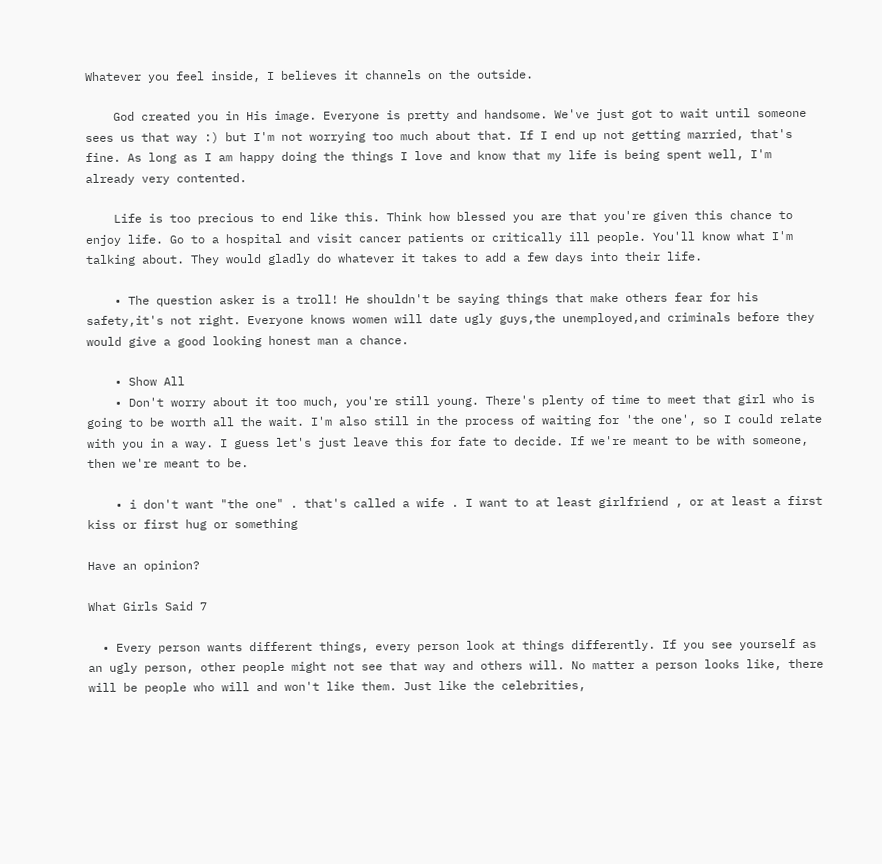Whatever you feel inside, I believes it channels on the outside.

    God created you in His image. Everyone is pretty and handsome. We've just got to wait until someone sees us that way :) but I'm not worrying too much about that. If I end up not getting married, that's fine. As long as I am happy doing the things I love and know that my life is being spent well, I'm already very contented.

    Life is too precious to end like this. Think how blessed you are that you're given this chance to enjoy life. Go to a hospital and visit cancer patients or critically ill people. You'll know what I'm talking about. They would gladly do whatever it takes to add a few days into their life.

    • The question asker is a troll! He shouldn't be saying things that make others fear for his safety,it's not right. Everyone knows women will date ugly guys,the unemployed,and criminals before they would give a good looking honest man a chance.

    • Show All
    • Don't worry about it too much, you're still young. There's plenty of time to meet that girl who is going to be worth all the wait. I'm also still in the process of waiting for 'the one', so I could relate with you in a way. I guess let's just leave this for fate to decide. If we're meant to be with someone, then we're meant to be.

    • i don't want "the one" . that's called a wife . I want to at least girlfriend , or at least a first kiss or first hug or something

Have an opinion?

What Girls Said 7

  • Every person wants different things, every person look at things differently. If you see yourself as an ugly person, other people might not see that way and others will. No matter a person looks like, there will be people who will and won't like them. Just like the celebrities,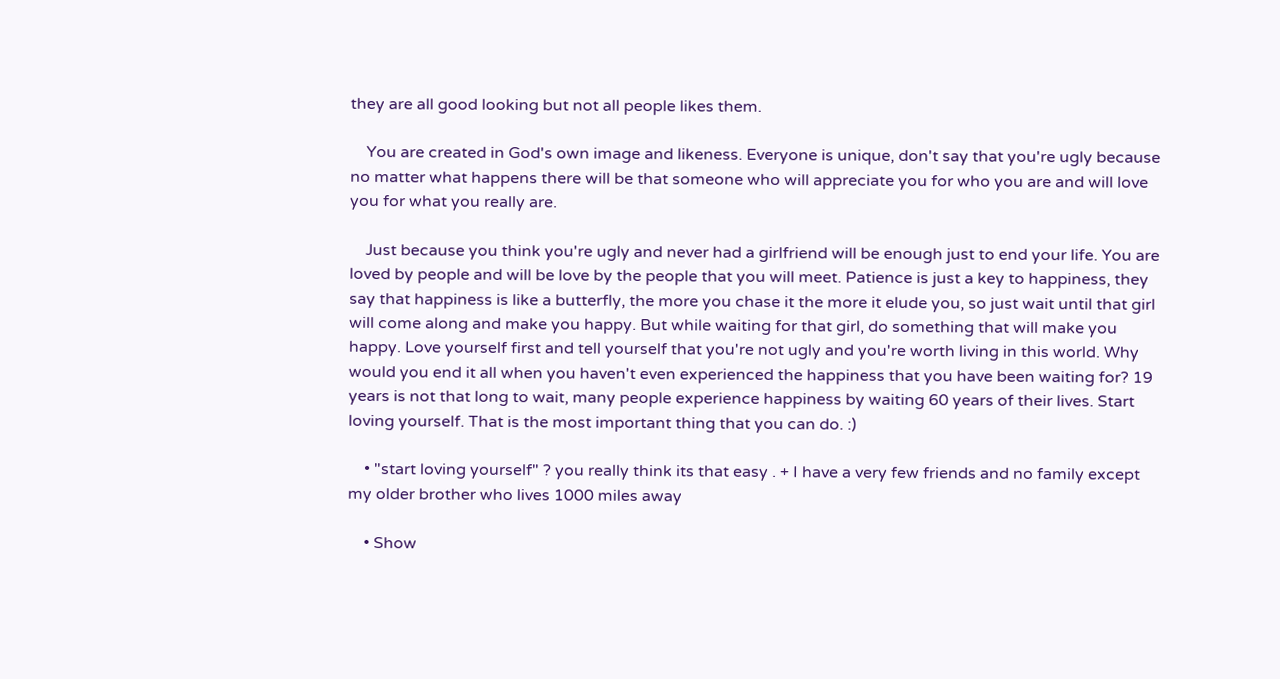they are all good looking but not all people likes them.

    You are created in God's own image and likeness. Everyone is unique, don't say that you're ugly because no matter what happens there will be that someone who will appreciate you for who you are and will love you for what you really are.

    Just because you think you're ugly and never had a girlfriend will be enough just to end your life. You are loved by people and will be love by the people that you will meet. Patience is just a key to happiness, they say that happiness is like a butterfly, the more you chase it the more it elude you, so just wait until that girl will come along and make you happy. But while waiting for that girl, do something that will make you happy. Love yourself first and tell yourself that you're not ugly and you're worth living in this world. Why would you end it all when you haven't even experienced the happiness that you have been waiting for? 19 years is not that long to wait, many people experience happiness by waiting 60 years of their lives. Start loving yourself. That is the most important thing that you can do. :)

    • "start loving yourself" ? you really think its that easy . + I have a very few friends and no family except my older brother who lives 1000 miles away

    • Show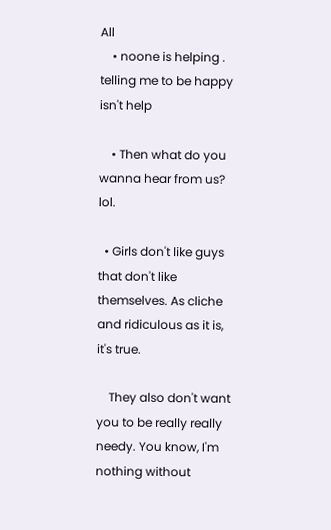All
    • noone is helping . telling me to be happy isn't help

    • Then what do you wanna hear from us? lol.

  • Girls don't like guys that don't like themselves. As cliche and ridiculous as it is, it's true.

    They also don't want you to be really really needy. You know, I'm nothing without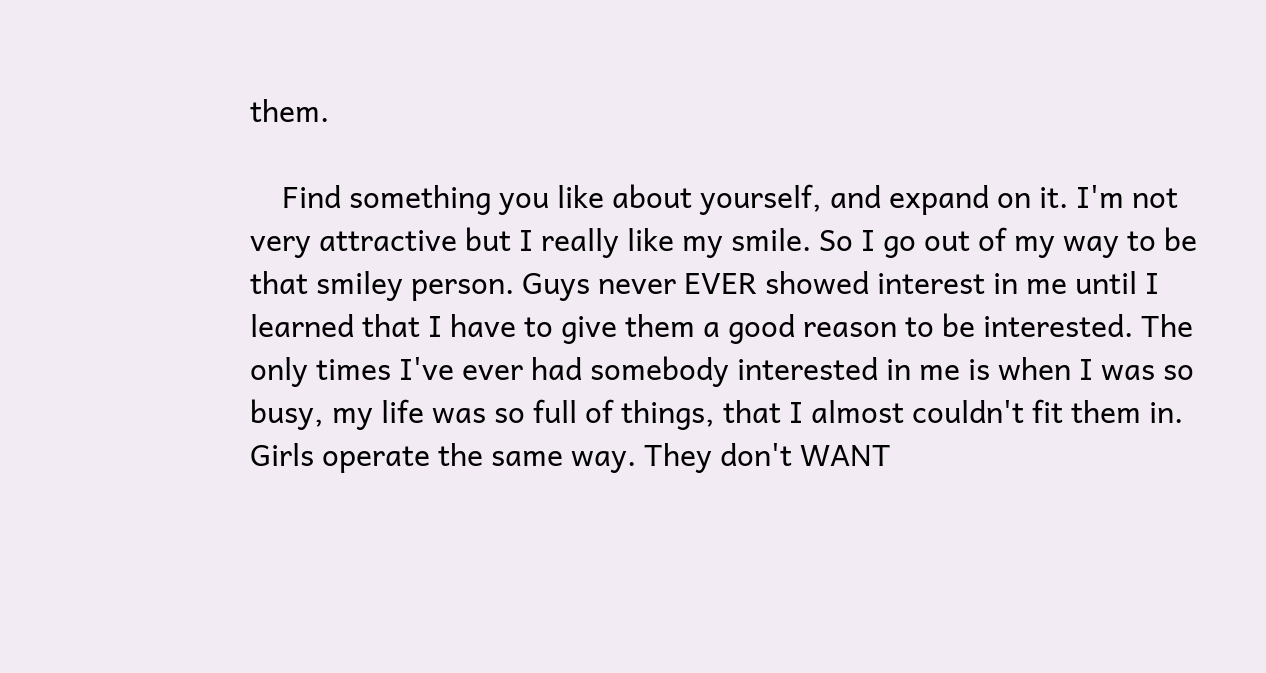them.

    Find something you like about yourself, and expand on it. I'm not very attractive but I really like my smile. So I go out of my way to be that smiley person. Guys never EVER showed interest in me until I learned that I have to give them a good reason to be interested. The only times I've ever had somebody interested in me is when I was so busy, my life was so full of things, that I almost couldn't fit them in. Girls operate the same way. They don't WANT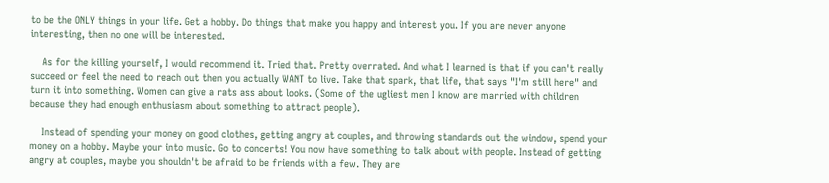to be the ONLY things in your life. Get a hobby. Do things that make you happy and interest you. If you are never anyone interesting, then no one will be interested.

    As for the killing yourself, I would recommend it. Tried that. Pretty overrated. And what I learned is that if you can't really succeed or feel the need to reach out then you actually WANT to live. Take that spark, that life, that says "I'm still here" and turn it into something. Women can give a rats ass about looks. (Some of the ugliest men I know are married with children because they had enough enthusiasm about something to attract people).

    Instead of spending your money on good clothes, getting angry at couples, and throwing standards out the window, spend your money on a hobby. Maybe your into music. Go to concerts! You now have something to talk about with people. Instead of getting angry at couples, maybe you shouldn't be afraid to be friends with a few. They are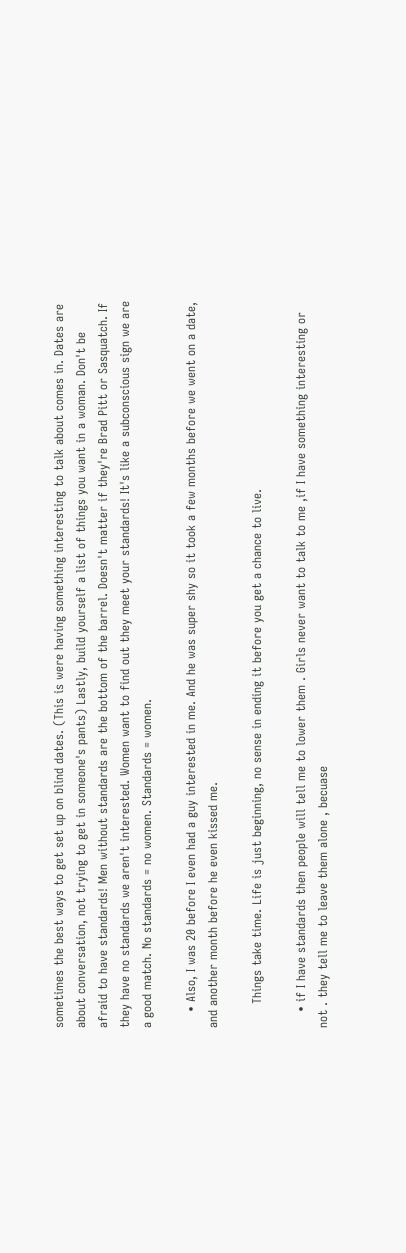sometimes the best ways to get set up on blind dates. (This is were having something interesting to talk about comes in. Dates are about conversation, not trying to get in someone's pants) Lastly, build yourself a list of things you want in a woman. Don't be afraid to have standards! Men without standards are the bottom of the barrel. Doesn't matter if they're Brad Pitt or Sasquatch. If they have no standards we aren't interested. Women want to find out they meet your standards! It's like a subconscious sign we are a good match. No standards = no women. Standards = women.

    • Also, I was 20 before I even had a guy interested in me. And he was super shy so it took a few months before we went on a date, and another month before he even kissed me.

      Things take time. Life is just beginning, no sense in ending it before you get a chance to live.

    • if I have standards then people will tell me to lower them . Girls never want to talk to me ,if I have something interesting or not . they tell me to leave them alone , becuase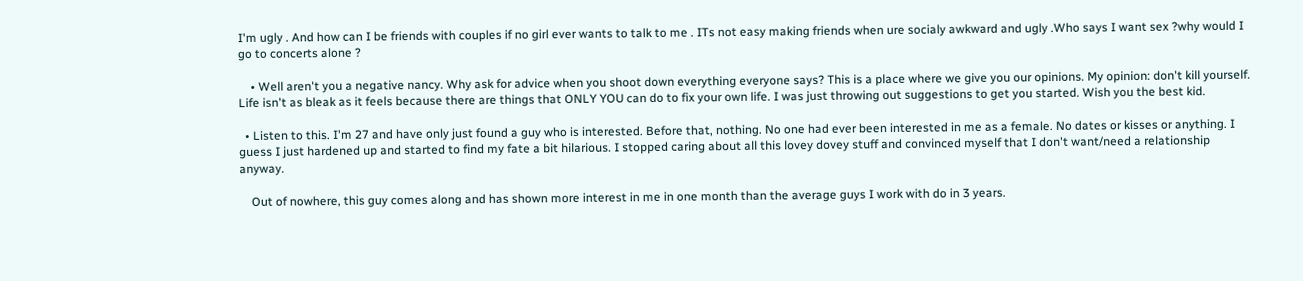I'm ugly . And how can I be friends with couples if no girl ever wants to talk to me . ITs not easy making friends when ure socialy awkward and ugly .Who says I want sex ?why would I go to concerts alone ?

    • Well aren't you a negative nancy. Why ask for advice when you shoot down everything everyone says? This is a place where we give you our opinions. My opinion: don't kill yourself. Life isn't as bleak as it feels because there are things that ONLY YOU can do to fix your own life. I was just throwing out suggestions to get you started. Wish you the best kid.

  • Listen to this. I'm 27 and have only just found a guy who is interested. Before that, nothing. No one had ever been interested in me as a female. No dates or kisses or anything. I guess I just hardened up and started to find my fate a bit hilarious. I stopped caring about all this lovey dovey stuff and convinced myself that I don't want/need a relationship anyway.

    Out of nowhere, this guy comes along and has shown more interest in me in one month than the average guys I work with do in 3 years.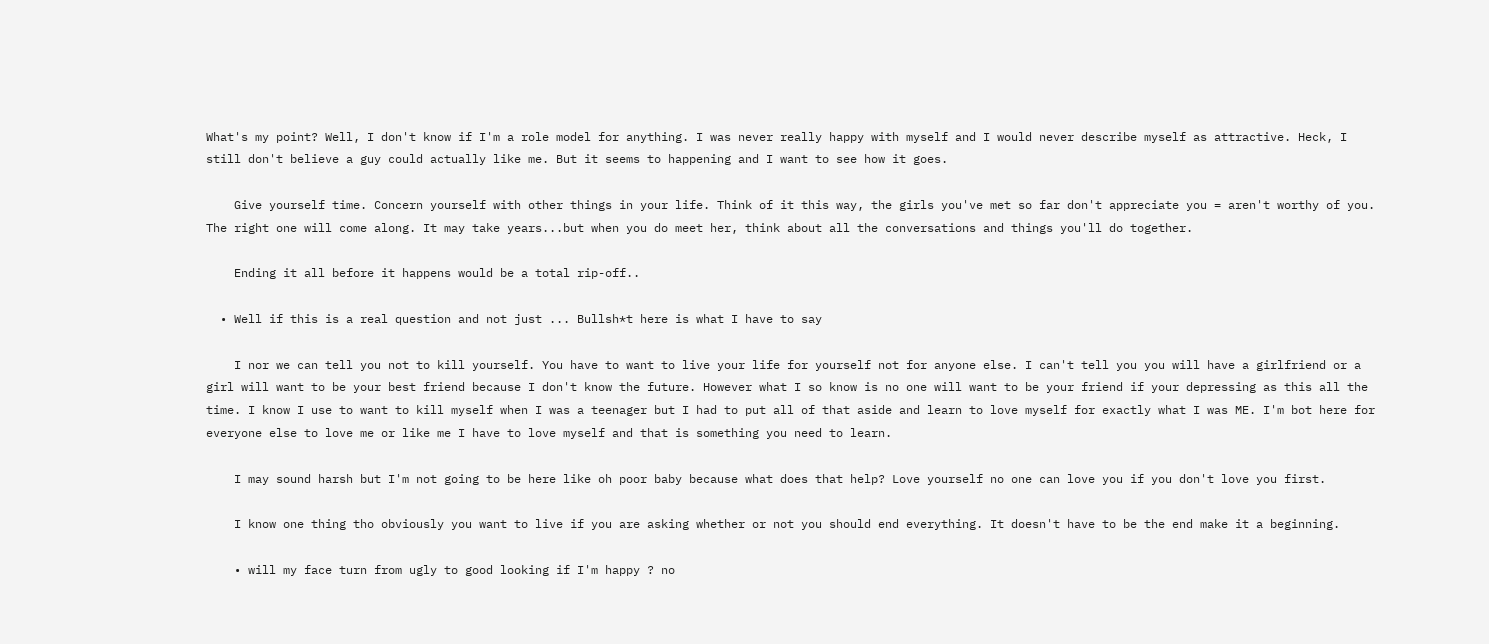What's my point? Well, I don't know if I'm a role model for anything. I was never really happy with myself and I would never describe myself as attractive. Heck, I still don't believe a guy could actually like me. But it seems to happening and I want to see how it goes.

    Give yourself time. Concern yourself with other things in your life. Think of it this way, the girls you've met so far don't appreciate you = aren't worthy of you. The right one will come along. It may take years...but when you do meet her, think about all the conversations and things you'll do together.

    Ending it all before it happens would be a total rip-off..

  • Well if this is a real question and not just ... Bullsh*t here is what I have to say

    I nor we can tell you not to kill yourself. You have to want to live your life for yourself not for anyone else. I can't tell you you will have a girlfriend or a girl will want to be your best friend because I don't know the future. However what I so know is no one will want to be your friend if your depressing as this all the time. I know I use to want to kill myself when I was a teenager but I had to put all of that aside and learn to love myself for exactly what I was ME. I'm bot here for everyone else to love me or like me I have to love myself and that is something you need to learn.

    I may sound harsh but I'm not going to be here like oh poor baby because what does that help? Love yourself no one can love you if you don't love you first.

    I know one thing tho obviously you want to live if you are asking whether or not you should end everything. It doesn't have to be the end make it a beginning.

    • will my face turn from ugly to good looking if I'm happy ? no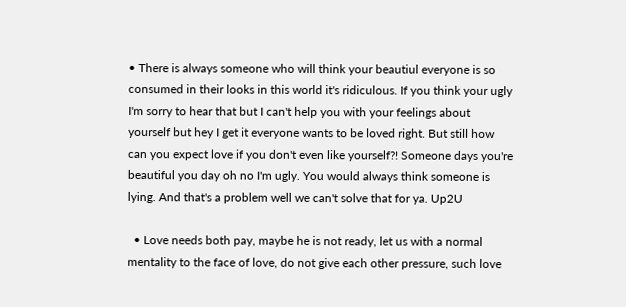• There is always someone who will think your beautiul everyone is so consumed in their looks in this world it's ridiculous. If you think your ugly I'm sorry to hear that but I can't help you with your feelings about yourself but hey I get it everyone wants to be loved right. But still how can you expect love if you don't even like yourself?! Someone days you're beautiful you day oh no I'm ugly. You would always think someone is lying. And that's a problem well we can't solve that for ya. Up2U

  • Love needs both pay, maybe he is not ready, let us with a normal mentality to the face of love, do not give each other pressure, such love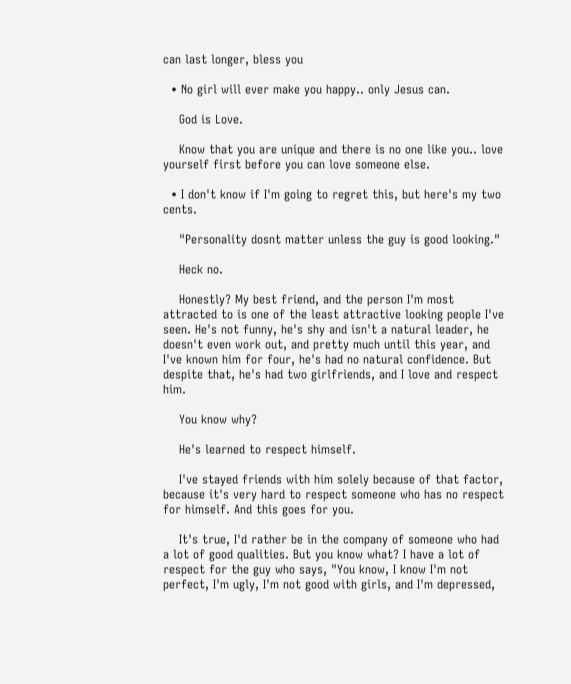can last longer, bless you

  • No girl will ever make you happy.. only Jesus can.

    God is Love.

    Know that you are unique and there is no one like you.. love yourself first before you can love someone else.

  • I don't know if I'm going to regret this, but here's my two cents.

    "Personality dosnt matter unless the guy is good looking."

    Heck no.

    Honestly? My best friend, and the person I'm most attracted to is one of the least attractive looking people I've seen. He's not funny, he's shy and isn't a natural leader, he doesn't even work out, and pretty much until this year, and I've known him for four, he's had no natural confidence. But despite that, he's had two girlfriends, and I love and respect him.

    You know why?

    He's learned to respect himself.

    I've stayed friends with him solely because of that factor, because it's very hard to respect someone who has no respect for himself. And this goes for you.

    It's true, I'd rather be in the company of someone who had a lot of good qualities. But you know what? I have a lot of respect for the guy who says, "You know, I know I'm not perfect, I'm ugly, I'm not good with girls, and I'm depressed,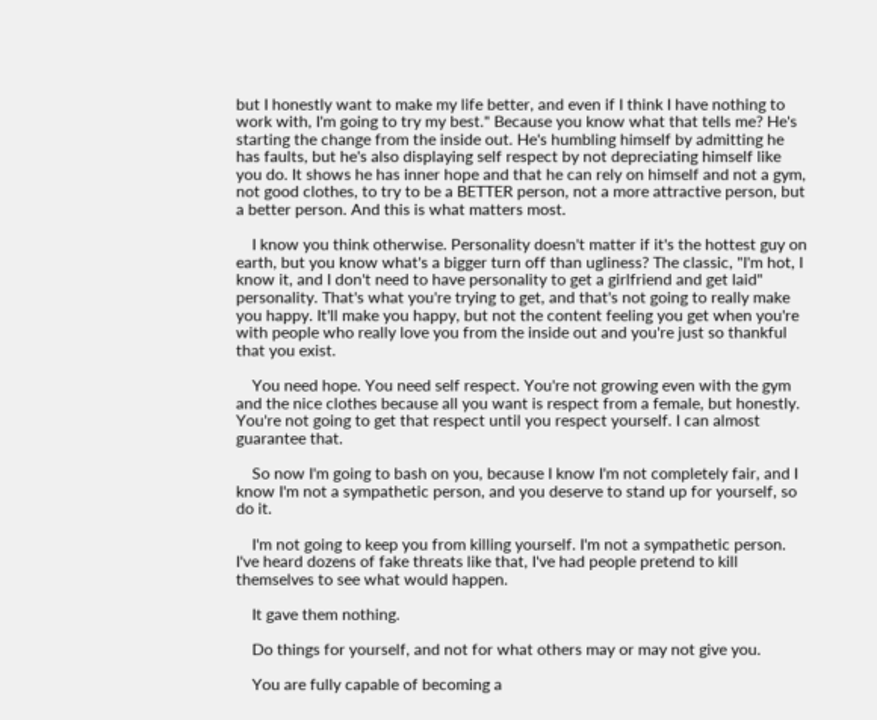but I honestly want to make my life better, and even if I think I have nothing to work with, I'm going to try my best." Because you know what that tells me? He's starting the change from the inside out. He's humbling himself by admitting he has faults, but he's also displaying self respect by not depreciating himself like you do. It shows he has inner hope and that he can rely on himself and not a gym, not good clothes, to try to be a BETTER person, not a more attractive person, but a better person. And this is what matters most.

    I know you think otherwise. Personality doesn't matter if it's the hottest guy on earth, but you know what's a bigger turn off than ugliness? The classic, "I'm hot, I know it, and I don't need to have personality to get a girlfriend and get laid" personality. That's what you're trying to get, and that's not going to really make you happy. It'll make you happy, but not the content feeling you get when you're with people who really love you from the inside out and you're just so thankful that you exist.

    You need hope. You need self respect. You're not growing even with the gym and the nice clothes because all you want is respect from a female, but honestly. You're not going to get that respect until you respect yourself. I can almost guarantee that.

    So now I'm going to bash on you, because I know I'm not completely fair, and I know I'm not a sympathetic person, and you deserve to stand up for yourself, so do it.

    I'm not going to keep you from killing yourself. I'm not a sympathetic person. I've heard dozens of fake threats like that, I've had people pretend to kill themselves to see what would happen.

    It gave them nothing.

    Do things for yourself, and not for what others may or may not give you.

    You are fully capable of becoming a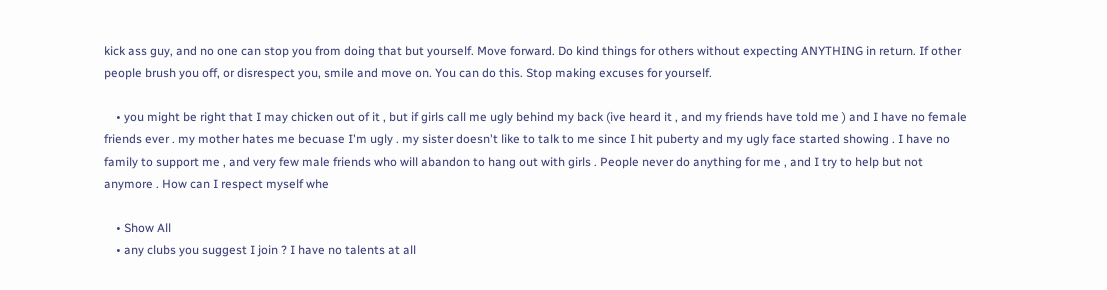kick ass guy, and no one can stop you from doing that but yourself. Move forward. Do kind things for others without expecting ANYTHING in return. If other people brush you off, or disrespect you, smile and move on. You can do this. Stop making excuses for yourself.

    • you might be right that I may chicken out of it , but if girls call me ugly behind my back (ive heard it , and my friends have told me ) and I have no female friends ever . my mother hates me becuase I'm ugly . my sister doesn't like to talk to me since I hit puberty and my ugly face started showing . I have no family to support me , and very few male friends who will abandon to hang out with girls . People never do anything for me , and I try to help but not anymore . How can I respect myself whe

    • Show All
    • any clubs you suggest I join ? I have no talents at all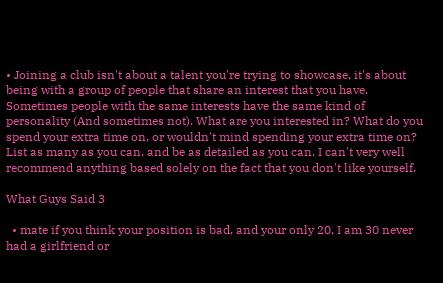• Joining a club isn't about a talent you're trying to showcase, it's about being with a group of people that share an interest that you have. Sometimes people with the same interests have the same kind of personality (And sometimes not). What are you interested in? What do you spend your extra time on, or wouldn't mind spending your extra time on? List as many as you can, and be as detailed as you can. I can't very well recommend anything based solely on the fact that you don't like yourself.

What Guys Said 3

  • mate if you think your position is bad, and your only 20, I am 30 never had a girlfriend or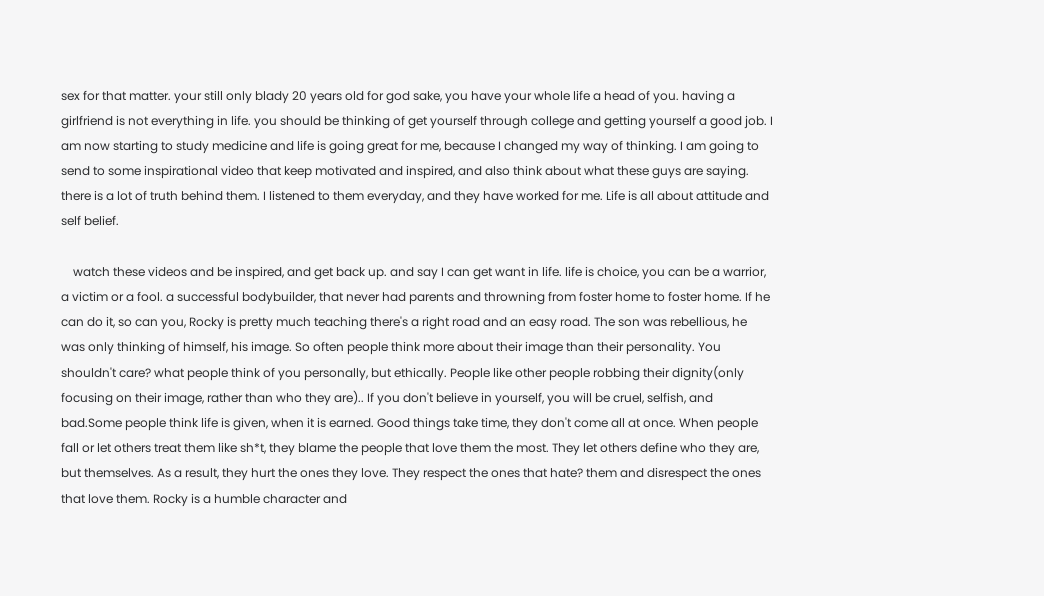sex for that matter. your still only blady 20 years old for god sake, you have your whole life a head of you. having a girlfriend is not everything in life. you should be thinking of get yourself through college and getting yourself a good job. I am now starting to study medicine and life is going great for me, because I changed my way of thinking. I am going to send to some inspirational video that keep motivated and inspired, and also think about what these guys are saying. there is a lot of truth behind them. I listened to them everyday, and they have worked for me. Life is all about attitude and self belief.

    watch these videos and be inspired, and get back up. and say I can get want in life. life is choice, you can be a warrior, a victim or a fool. a successful bodybuilder, that never had parents and throwning from foster home to foster home. If he can do it, so can you, Rocky is pretty much teaching there's a right road and an easy road. The son was rebellious, he was only thinking of himself, his image. So often people think more about their image than their personality. You shouldn't care? what people think of you personally, but ethically. People like other people robbing their dignity(only focusing on their image, rather than who they are).. If you don't believe in yourself, you will be cruel, selfish, and bad.Some people think life is given, when it is earned. Good things take time, they don't come all at once. When people fall or let others treat them like sh*t, they blame the people that love them the most. They let others define who they are, but themselves. As a result, they hurt the ones they love. They respect the ones that hate? them and disrespect the ones that love them. Rocky is a humble character and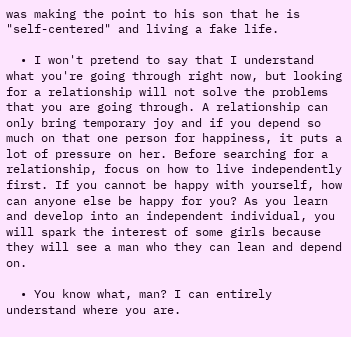was making the point to his son that he is "self-centered" and living a fake life.

  • I won't pretend to say that I understand what you're going through right now, but looking for a relationship will not solve the problems that you are going through. A relationship can only bring temporary joy and if you depend so much on that one person for happiness, it puts a lot of pressure on her. Before searching for a relationship, focus on how to live independently first. If you cannot be happy with yourself, how can anyone else be happy for you? As you learn and develop into an independent individual, you will spark the interest of some girls because they will see a man who they can lean and depend on.

  • You know what, man? I can entirely understand where you are.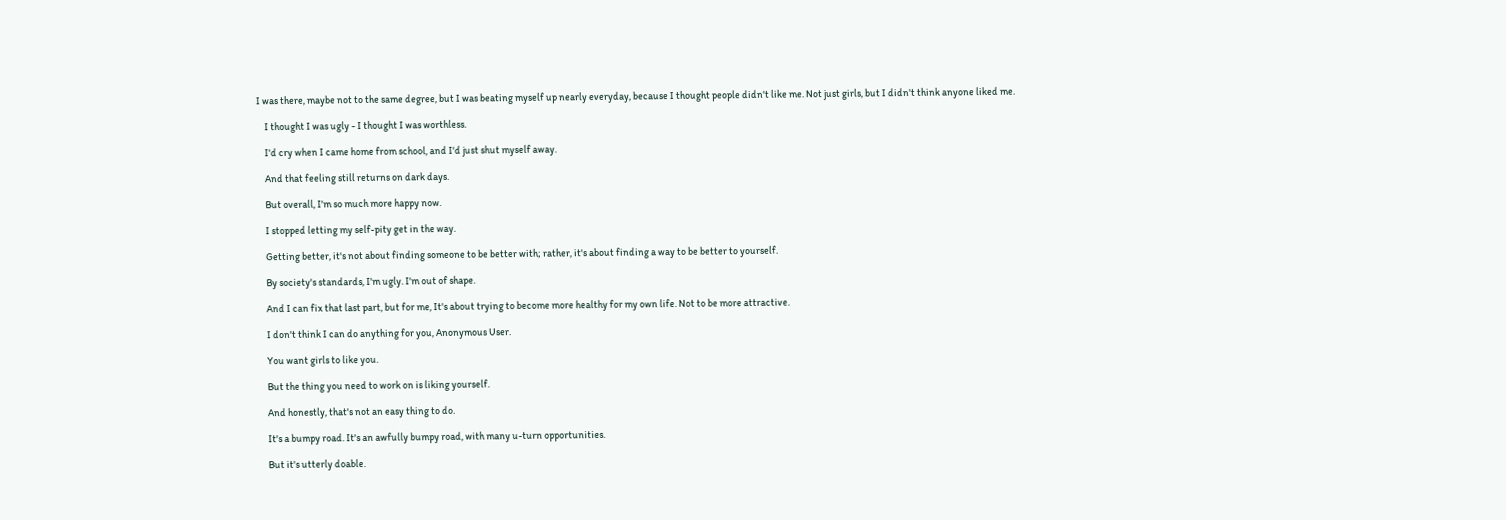I was there, maybe not to the same degree, but I was beating myself up nearly everyday, because I thought people didn't like me. Not just girls, but I didn't think anyone liked me.

    I thought I was ugly - I thought I was worthless.

    I'd cry when I came home from school, and I'd just shut myself away.

    And that feeling still returns on dark days.

    But overall, I'm so much more happy now.

    I stopped letting my self-pity get in the way.

    Getting better, it's not about finding someone to be better with; rather, it's about finding a way to be better to yourself.

    By society's standards, I'm ugly. I'm out of shape.

    And I can fix that last part, but for me, It's about trying to become more healthy for my own life. Not to be more attractive.

    I don't think I can do anything for you, Anonymous User.

    You want girls to like you.

    But the thing you need to work on is liking yourself.

    And honestly, that's not an easy thing to do.

    It's a bumpy road. It's an awfully bumpy road, with many u-turn opportunities.

    But it's utterly doable.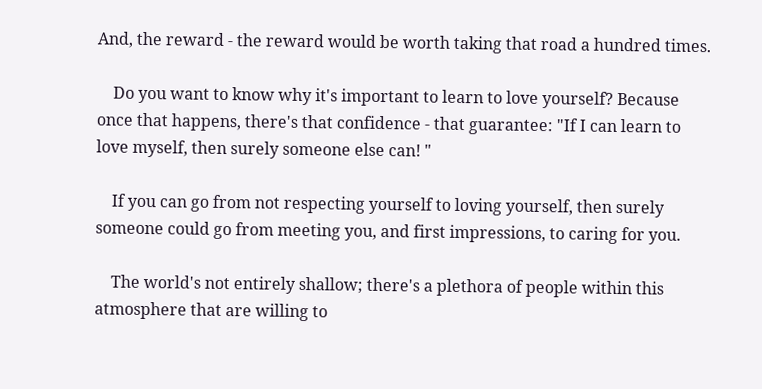And, the reward - the reward would be worth taking that road a hundred times.

    Do you want to know why it's important to learn to love yourself? Because once that happens, there's that confidence - that guarantee: "If I can learn to love myself, then surely someone else can! "

    If you can go from not respecting yourself to loving yourself, then surely someone could go from meeting you, and first impressions, to caring for you.

    The world's not entirely shallow; there's a plethora of people within this atmosphere that are willing to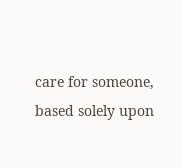care for someone, based solely upon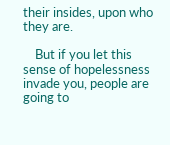their insides, upon who they are.

    But if you let this sense of hopelessness invade you, people are going to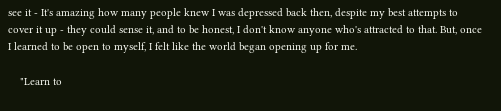see it - It's amazing how many people knew I was depressed back then, despite my best attempts to cover it up - they could sense it, and to be honest, I don't know anyone who's attracted to that. But, once I learned to be open to myself, I felt like the world began opening up for me.

    "Learn to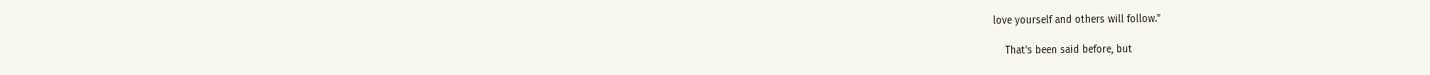love yourself and others will follow."

    That's been said before, but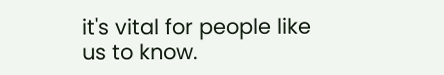it's vital for people like us to know.